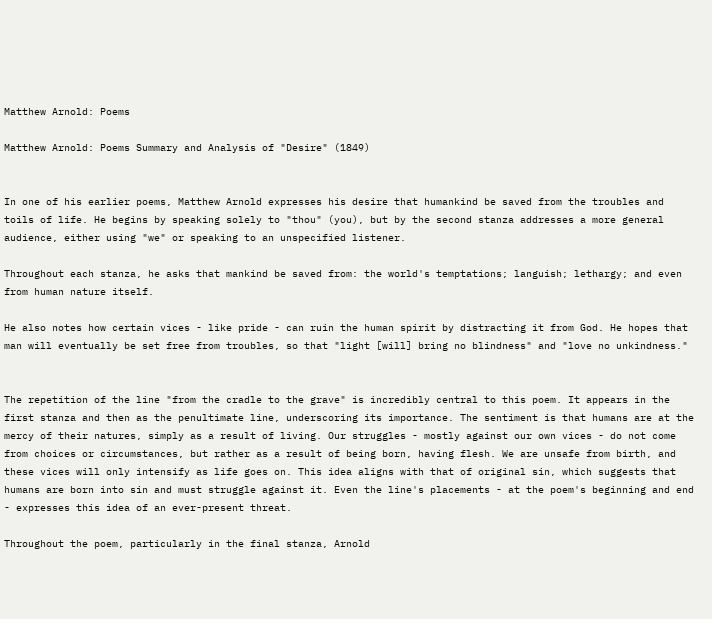Matthew Arnold: Poems

Matthew Arnold: Poems Summary and Analysis of "Desire" (1849)


In one of his earlier poems, Matthew Arnold expresses his desire that humankind be saved from the troubles and toils of life. He begins by speaking solely to "thou" (you), but by the second stanza addresses a more general audience, either using "we" or speaking to an unspecified listener.

Throughout each stanza, he asks that mankind be saved from: the world's temptations; languish; lethargy; and even from human nature itself.

He also notes how certain vices - like pride - can ruin the human spirit by distracting it from God. He hopes that man will eventually be set free from troubles, so that "light [will] bring no blindness" and "love no unkindness."


The repetition of the line "from the cradle to the grave" is incredibly central to this poem. It appears in the first stanza and then as the penultimate line, underscoring its importance. The sentiment is that humans are at the mercy of their natures, simply as a result of living. Our struggles - mostly against our own vices - do not come from choices or circumstances, but rather as a result of being born, having flesh. We are unsafe from birth, and these vices will only intensify as life goes on. This idea aligns with that of original sin, which suggests that humans are born into sin and must struggle against it. Even the line's placements - at the poem's beginning and end - expresses this idea of an ever-present threat.

Throughout the poem, particularly in the final stanza, Arnold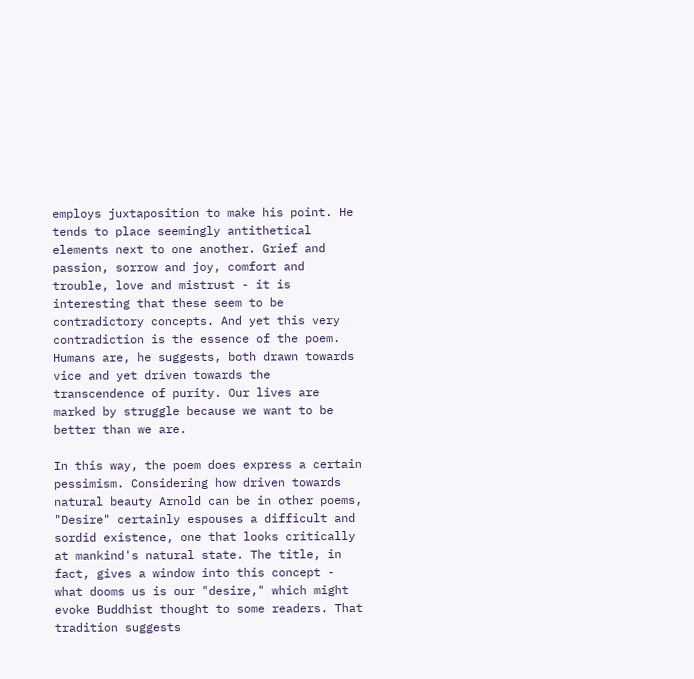employs juxtaposition to make his point. He tends to place seemingly antithetical elements next to one another. Grief and passion, sorrow and joy, comfort and trouble, love and mistrust - it is interesting that these seem to be contradictory concepts. And yet this very contradiction is the essence of the poem. Humans are, he suggests, both drawn towards vice and yet driven towards the transcendence of purity. Our lives are marked by struggle because we want to be better than we are.

In this way, the poem does express a certain pessimism. Considering how driven towards natural beauty Arnold can be in other poems, "Desire" certainly espouses a difficult and sordid existence, one that looks critically at mankind's natural state. The title, in fact, gives a window into this concept - what dooms us is our "desire," which might evoke Buddhist thought to some readers. That tradition suggests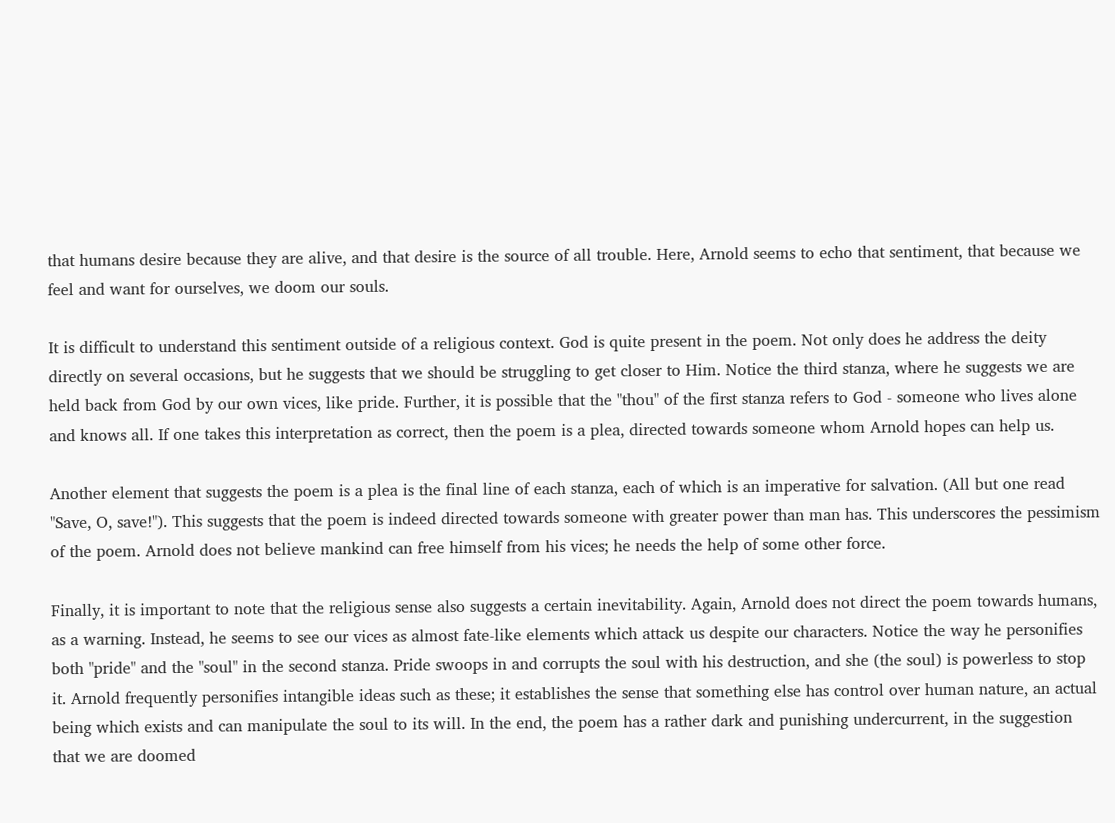that humans desire because they are alive, and that desire is the source of all trouble. Here, Arnold seems to echo that sentiment, that because we feel and want for ourselves, we doom our souls.

It is difficult to understand this sentiment outside of a religious context. God is quite present in the poem. Not only does he address the deity directly on several occasions, but he suggests that we should be struggling to get closer to Him. Notice the third stanza, where he suggests we are held back from God by our own vices, like pride. Further, it is possible that the "thou" of the first stanza refers to God - someone who lives alone and knows all. If one takes this interpretation as correct, then the poem is a plea, directed towards someone whom Arnold hopes can help us.

Another element that suggests the poem is a plea is the final line of each stanza, each of which is an imperative for salvation. (All but one read "Save, O, save!"). This suggests that the poem is indeed directed towards someone with greater power than man has. This underscores the pessimism of the poem. Arnold does not believe mankind can free himself from his vices; he needs the help of some other force.

Finally, it is important to note that the religious sense also suggests a certain inevitability. Again, Arnold does not direct the poem towards humans, as a warning. Instead, he seems to see our vices as almost fate-like elements which attack us despite our characters. Notice the way he personifies both "pride" and the "soul" in the second stanza. Pride swoops in and corrupts the soul with his destruction, and she (the soul) is powerless to stop it. Arnold frequently personifies intangible ideas such as these; it establishes the sense that something else has control over human nature, an actual being which exists and can manipulate the soul to its will. In the end, the poem has a rather dark and punishing undercurrent, in the suggestion that we are doomed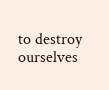to destroy ourselves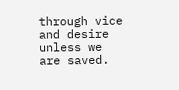through vice and desire unless we are saved.